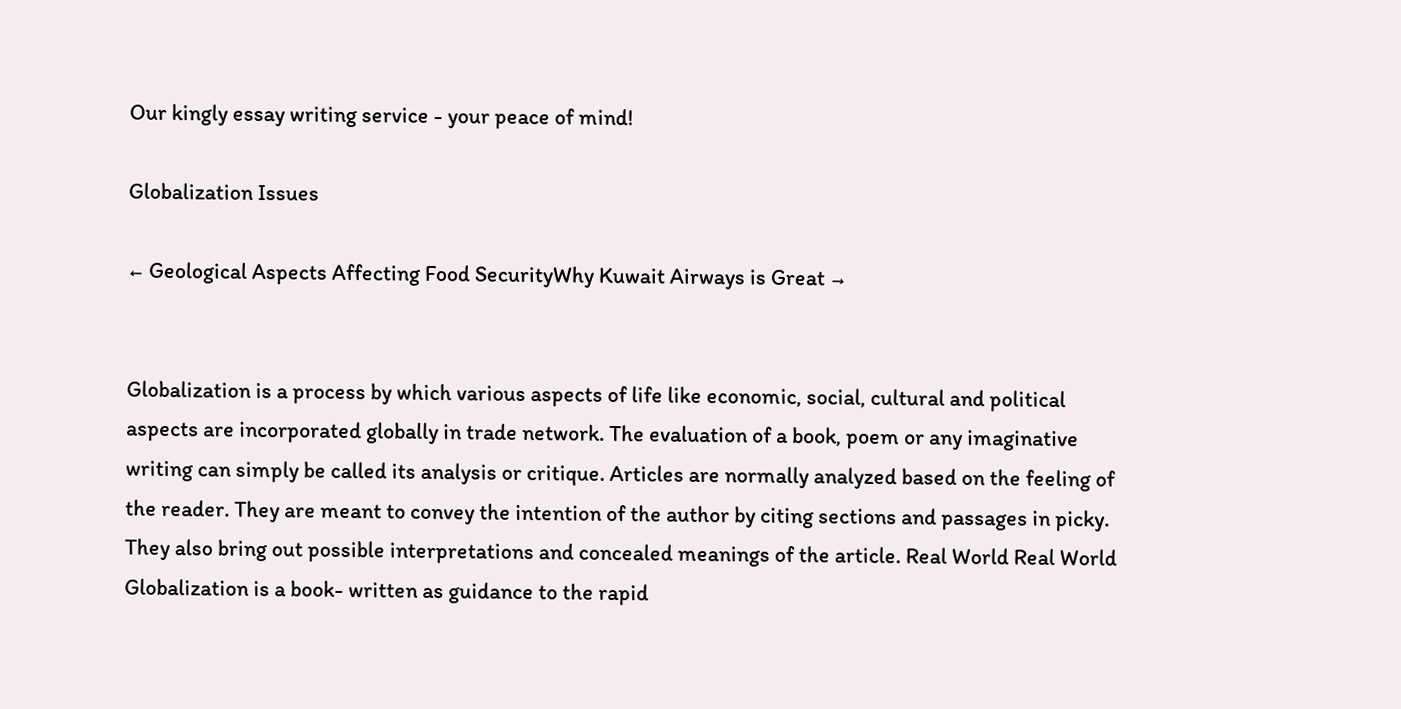Our kingly essay writing service - your peace of mind!

Globalization Issues

← Geological Aspects Affecting Food SecurityWhy Kuwait Airways is Great →


Globalization is a process by which various aspects of life like economic, social, cultural and political aspects are incorporated globally in trade network. The evaluation of a book, poem or any imaginative writing can simply be called its analysis or critique. Articles are normally analyzed based on the feeling of the reader. They are meant to convey the intention of the author by citing sections and passages in picky. They also bring out possible interpretations and concealed meanings of the article. Real World Real World Globalization is a book- written as guidance to the rapid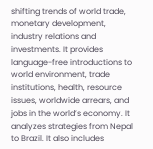shifting trends of world trade, monetary development, industry relations and investments. It provides language-free introductions to world environment, trade institutions, health, resource issues, worldwide arrears, and jobs in the world’s economy. It analyzes strategies from Nepal to Brazil. It also includes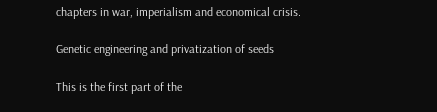chapters in war, imperialism and economical crisis.

Genetic engineering and privatization of seeds

This is the first part of the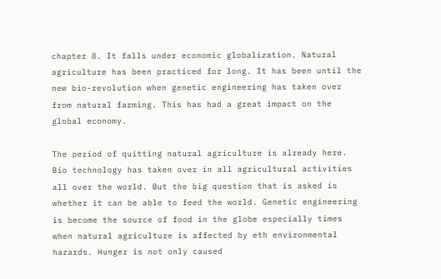chapter 8. It falls under economic globalization. Natural agriculture has been practiced for long. It has been until the new bio-revolution when genetic engineering has taken over from natural farming. This has had a great impact on the global economy.

The period of quitting natural agriculture is already here. Bio technology has taken over in all agricultural activities all over the world. But the big question that is asked is whether it can be able to feed the world. Genetic engineering is become the source of food in the globe especially times when natural agriculture is affected by eth environmental hazards. Hunger is not only caused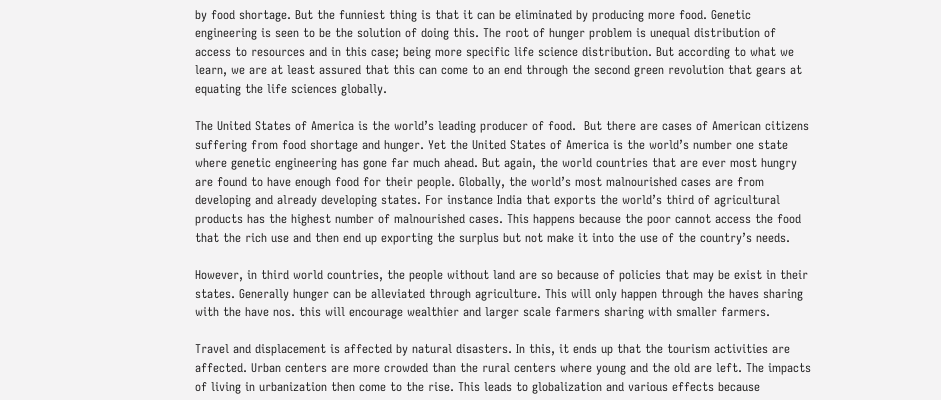by food shortage. But the funniest thing is that it can be eliminated by producing more food. Genetic engineering is seen to be the solution of doing this. The root of hunger problem is unequal distribution of access to resources and in this case; being more specific life science distribution. But according to what we learn, we are at least assured that this can come to an end through the second green revolution that gears at equating the life sciences globally.

The United States of America is the world’s leading producer of food.  But there are cases of American citizens suffering from food shortage and hunger. Yet the United States of America is the world’s number one state where genetic engineering has gone far much ahead. But again, the world countries that are ever most hungry are found to have enough food for their people. Globally, the world’s most malnourished cases are from developing and already developing states. For instance India that exports the world’s third of agricultural products has the highest number of malnourished cases. This happens because the poor cannot access the food that the rich use and then end up exporting the surplus but not make it into the use of the country’s needs.

However, in third world countries, the people without land are so because of policies that may be exist in their states. Generally hunger can be alleviated through agriculture. This will only happen through the haves sharing with the have nos. this will encourage wealthier and larger scale farmers sharing with smaller farmers.

Travel and displacement is affected by natural disasters. In this, it ends up that the tourism activities are affected. Urban centers are more crowded than the rural centers where young and the old are left. The impacts of living in urbanization then come to the rise. This leads to globalization and various effects because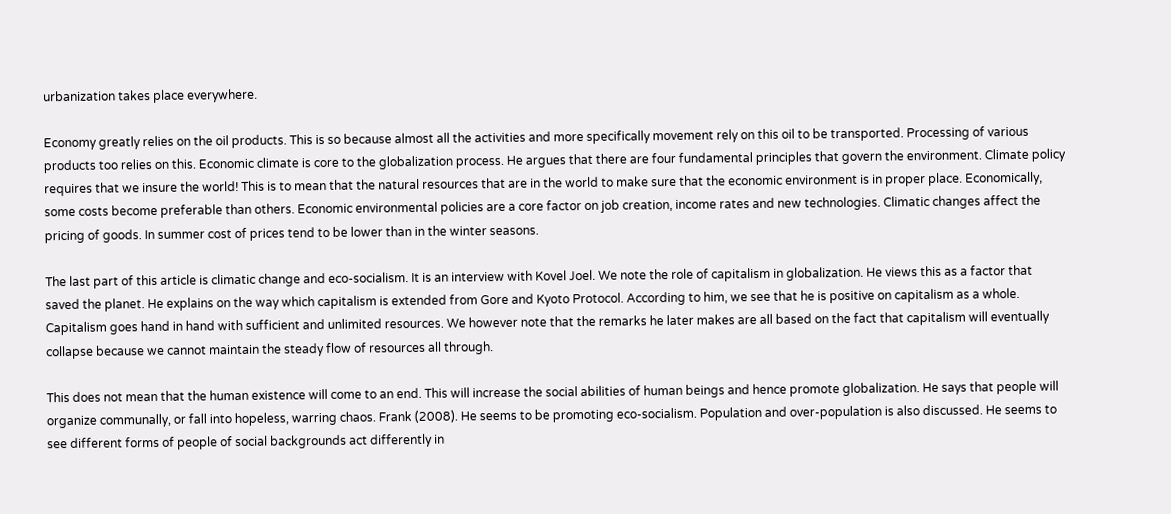urbanization takes place everywhere.

Economy greatly relies on the oil products. This is so because almost all the activities and more specifically movement rely on this oil to be transported. Processing of various products too relies on this. Economic climate is core to the globalization process. He argues that there are four fundamental principles that govern the environment. Climate policy requires that we insure the world! This is to mean that the natural resources that are in the world to make sure that the economic environment is in proper place. Economically, some costs become preferable than others. Economic environmental policies are a core factor on job creation, income rates and new technologies. Climatic changes affect the pricing of goods. In summer cost of prices tend to be lower than in the winter seasons.

The last part of this article is climatic change and eco-socialism. It is an interview with Kovel Joel. We note the role of capitalism in globalization. He views this as a factor that saved the planet. He explains on the way which capitalism is extended from Gore and Kyoto Protocol. According to him, we see that he is positive on capitalism as a whole. Capitalism goes hand in hand with sufficient and unlimited resources. We however note that the remarks he later makes are all based on the fact that capitalism will eventually collapse because we cannot maintain the steady flow of resources all through.

This does not mean that the human existence will come to an end. This will increase the social abilities of human beings and hence promote globalization. He says that people will organize communally, or fall into hopeless, warring chaos. Frank (2008). He seems to be promoting eco-socialism. Population and over-population is also discussed. He seems to see different forms of people of social backgrounds act differently in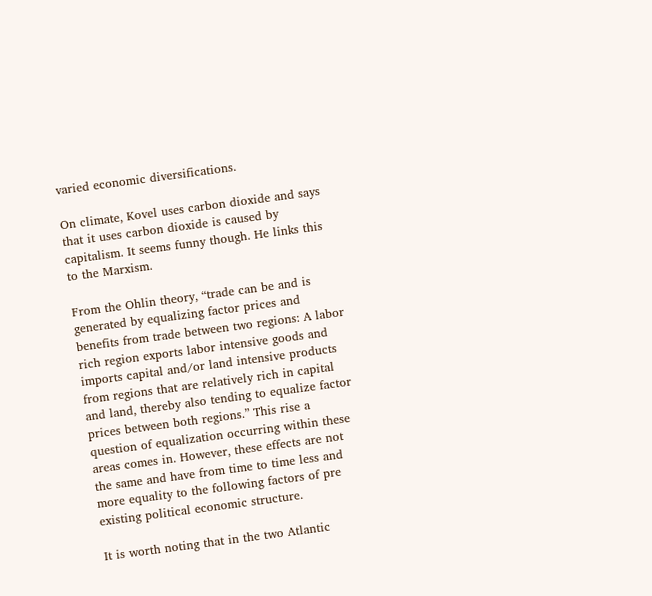varied economic diversifications.

On climate, Kovel uses carbon dioxide and says that it uses carbon dioxide is caused by capitalism. It seems funny though. He links this to the Marxism.

From the Ohlin theory, “trade can be and is generated by equalizing factor prices and benefits from trade between two regions: A labor rich region exports labor intensive goods and imports capital and/or land intensive products from regions that are relatively rich in capital and land, thereby also tending to equalize factor prices between both regions.” This rise a question of equalization occurring within these areas comes in. However, these effects are not the same and have from time to time less and more equality to the following factors of pre existing political economic structure.

It is worth noting that in the two Atlantic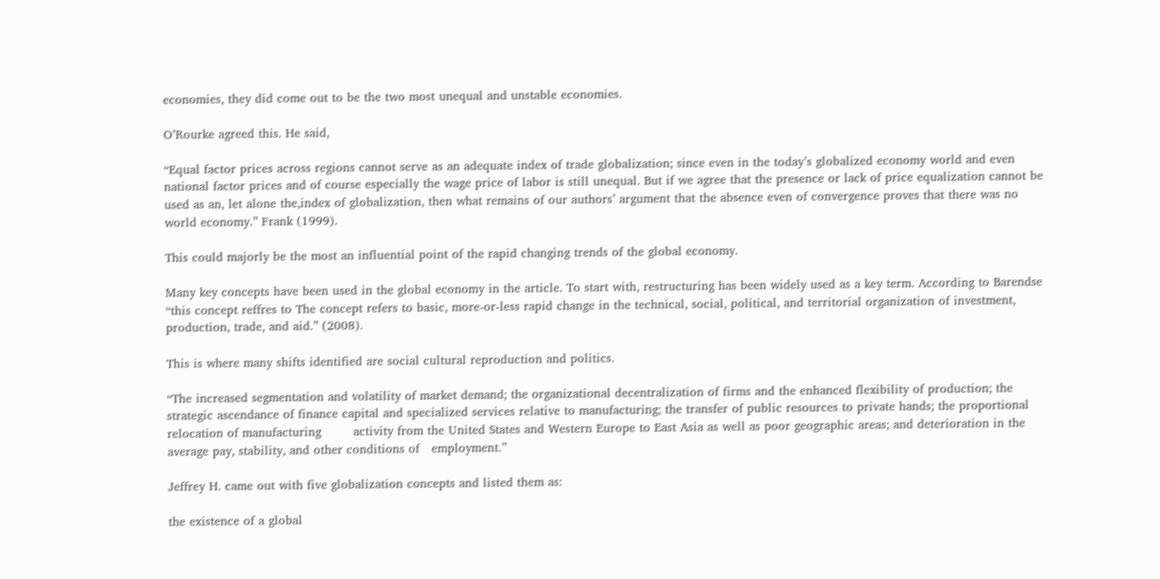economies, they did come out to be the two most unequal and unstable economies.

O’Rourke agreed this. He said,

“Equal factor prices across regions cannot serve as an adequate index of trade globalization; since even in the today’s globalized economy world and even national factor prices and of course especially the wage price of labor is still unequal. But if we agree that the presence or lack of price equalization cannot be used as an, let alone the,index of globalization, then what remains of our authors’ argument that the absence even of convergence proves that there was no world economy.” Frank (1999).

This could majorly be the most an influential point of the rapid changing trends of the global economy.

Many key concepts have been used in the global economy in the article. To start with, restructuring has been widely used as a key term. According to Barendse “this concept reffres to The concept refers to basic, more-or-less rapid change in the technical, social, political, and territorial organization of investment, production, trade, and aid.” (2008).

This is where many shifts identified are social cultural reproduction and politics.

“The increased segmentation and volatility of market demand; the organizational decentralization of firms and the enhanced flexibility of production; the strategic ascendance of finance capital and specialized services relative to manufacturing; the transfer of public resources to private hands; the proportional relocation of manufacturing        activity from the United States and Western Europe to East Asia as well as poor geographic areas; and deterioration in the average pay, stability, and other conditions of   employment.”

Jeffrey H. came out with five globalization concepts and listed them as:

the existence of a global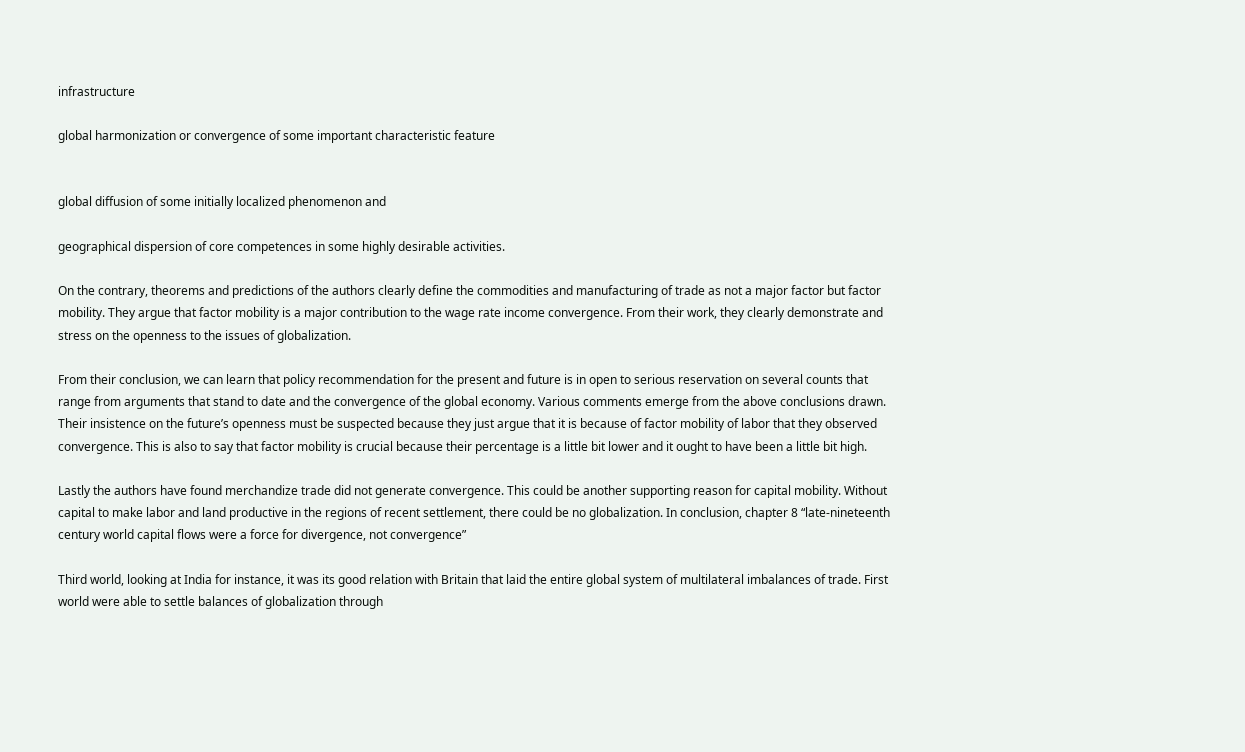infrastructure

global harmonization or convergence of some important characteristic feature


global diffusion of some initially localized phenomenon and

geographical dispersion of core competences in some highly desirable activities.

On the contrary, theorems and predictions of the authors clearly define the commodities and manufacturing of trade as not a major factor but factor mobility. They argue that factor mobility is a major contribution to the wage rate income convergence. From their work, they clearly demonstrate and stress on the openness to the issues of globalization.

From their conclusion, we can learn that policy recommendation for the present and future is in open to serious reservation on several counts that range from arguments that stand to date and the convergence of the global economy. Various comments emerge from the above conclusions drawn. Their insistence on the future’s openness must be suspected because they just argue that it is because of factor mobility of labor that they observed convergence. This is also to say that factor mobility is crucial because their percentage is a little bit lower and it ought to have been a little bit high.

Lastly the authors have found merchandize trade did not generate convergence. This could be another supporting reason for capital mobility. Without capital to make labor and land productive in the regions of recent settlement, there could be no globalization. In conclusion, chapter 8 “late-nineteenth century world capital flows were a force for divergence, not convergence”

Third world, looking at India for instance, it was its good relation with Britain that laid the entire global system of multilateral imbalances of trade. First world were able to settle balances of globalization through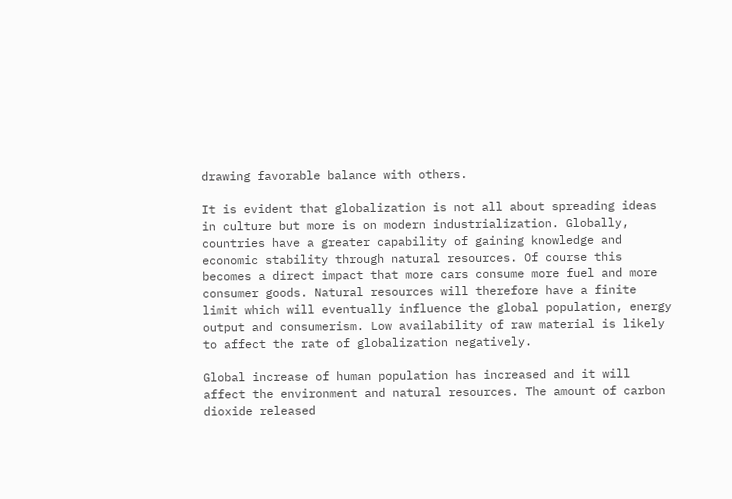drawing favorable balance with others.

It is evident that globalization is not all about spreading ideas in culture but more is on modern industrialization. Globally, countries have a greater capability of gaining knowledge and economic stability through natural resources. Of course this becomes a direct impact that more cars consume more fuel and more consumer goods. Natural resources will therefore have a finite limit which will eventually influence the global population, energy output and consumerism. Low availability of raw material is likely to affect the rate of globalization negatively.

Global increase of human population has increased and it will affect the environment and natural resources. The amount of carbon dioxide released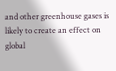and other greenhouse gases is likely to create an effect on global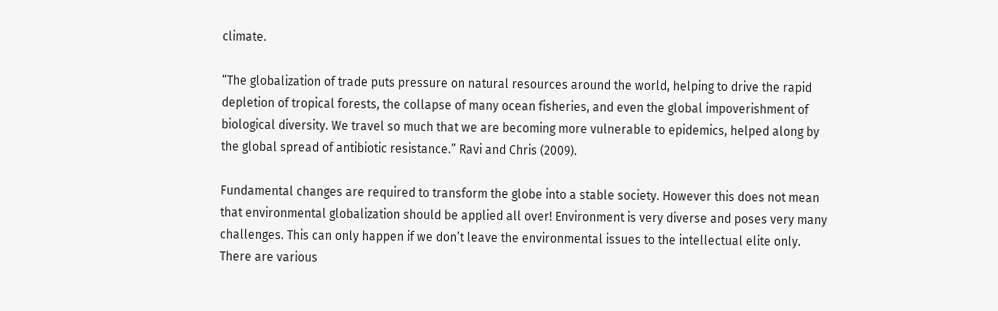climate.

“The globalization of trade puts pressure on natural resources around the world, helping to drive the rapid depletion of tropical forests, the collapse of many ocean fisheries, and even the global impoverishment of biological diversity. We travel so much that we are becoming more vulnerable to epidemics, helped along by the global spread of antibiotic resistance.” Ravi and Chris (2009).

Fundamental changes are required to transform the globe into a stable society. However this does not mean that environmental globalization should be applied all over! Environment is very diverse and poses very many challenges. This can only happen if we don’t leave the environmental issues to the intellectual elite only. There are various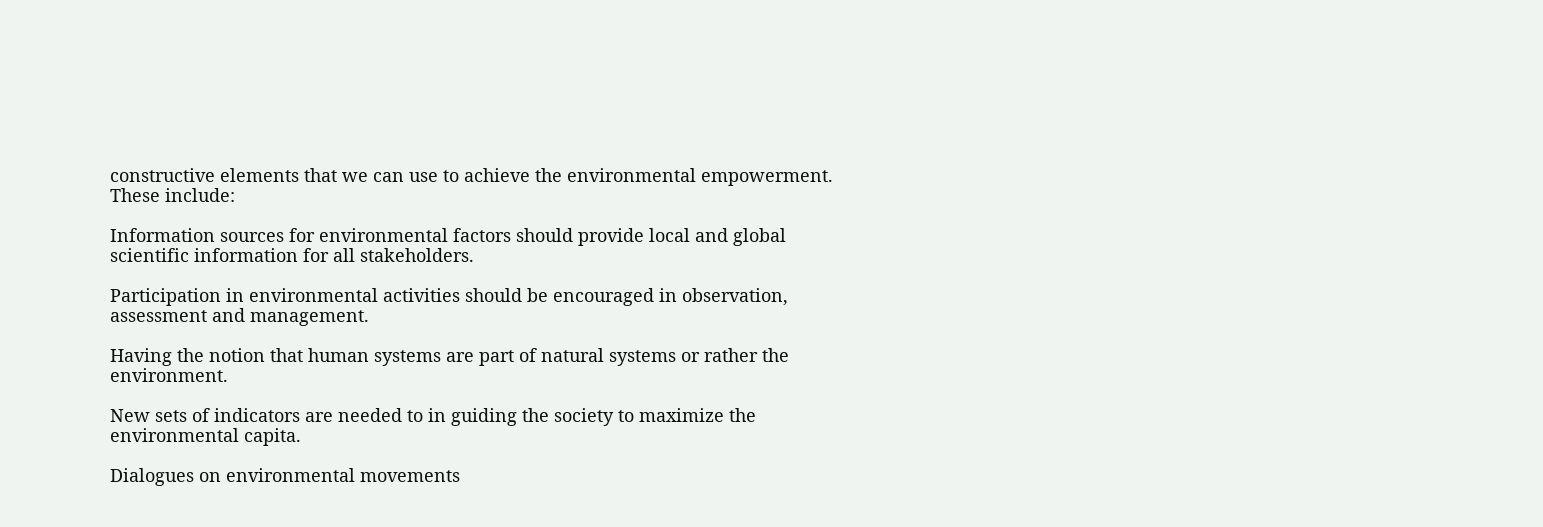constructive elements that we can use to achieve the environmental empowerment. These include:

Information sources for environmental factors should provide local and global scientific information for all stakeholders.

Participation in environmental activities should be encouraged in observation, assessment and management.

Having the notion that human systems are part of natural systems or rather the environment.

New sets of indicators are needed to in guiding the society to maximize the environmental capita.

Dialogues on environmental movements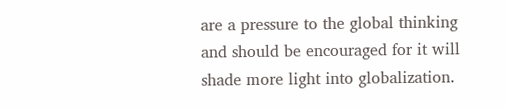are a pressure to the global thinking and should be encouraged for it will shade more light into globalization.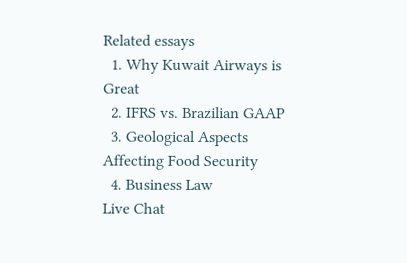Related essays
  1. Why Kuwait Airways is Great
  2. IFRS vs. Brazilian GAAP
  3. Geological Aspects Affecting Food Security
  4. Business Law
Live Chat